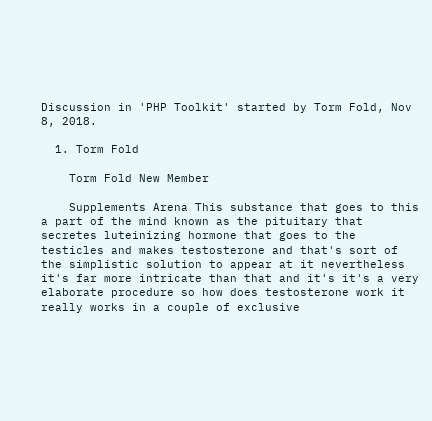Discussion in 'PHP Toolkit' started by Torm Fold, Nov 8, 2018.

  1. Torm Fold

    Torm Fold New Member

    Supplements Arena This substance that goes to this a part of the mind known as the pituitary that secretes luteinizing hormone that goes to the testicles and makes testosterone and that's sort of the simplistic solution to appear at it nevertheless it's far more intricate than that and it's it's a very elaborate procedure so how does testosterone work it really works in a couple of exclusive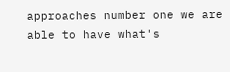approaches number one we are able to have what's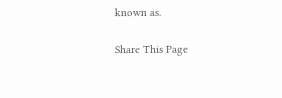known as.

Share This Page